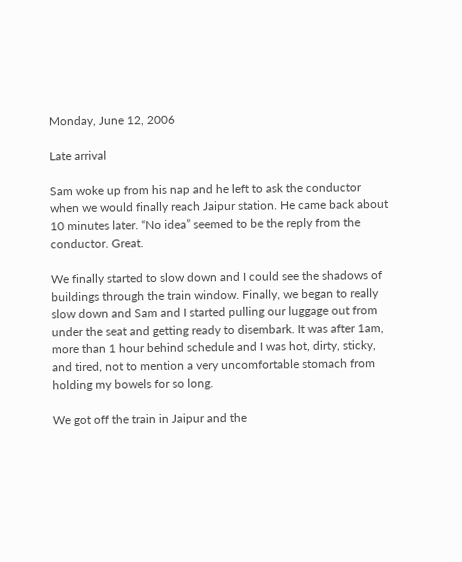Monday, June 12, 2006

Late arrival

Sam woke up from his nap and he left to ask the conductor when we would finally reach Jaipur station. He came back about 10 minutes later. “No idea” seemed to be the reply from the conductor. Great.

We finally started to slow down and I could see the shadows of buildings through the train window. Finally, we began to really slow down and Sam and I started pulling our luggage out from under the seat and getting ready to disembark. It was after 1am, more than 1 hour behind schedule and I was hot, dirty, sticky, and tired, not to mention a very uncomfortable stomach from holding my bowels for so long.

We got off the train in Jaipur and the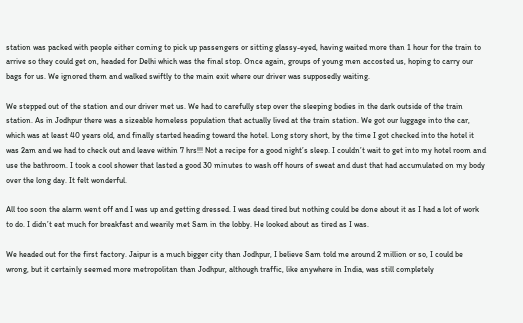station was packed with people either coming to pick up passengers or sitting glassy-eyed, having waited more than 1 hour for the train to arrive so they could get on, headed for Delhi which was the final stop. Once again, groups of young men accosted us, hoping to carry our bags for us. We ignored them and walked swiftly to the main exit where our driver was supposedly waiting.

We stepped out of the station and our driver met us. We had to carefully step over the sleeping bodies in the dark outside of the train station. As in Jodhpur there was a sizeable homeless population that actually lived at the train station. We got our luggage into the car, which was at least 40 years old, and finally started heading toward the hotel. Long story short, by the time I got checked into the hotel it was 2am and we had to check out and leave within 7 hrs!!! Not a recipe for a good night’s sleep. I couldn’t wait to get into my hotel room and use the bathroom. I took a cool shower that lasted a good 30 minutes to wash off hours of sweat and dust that had accumulated on my body over the long day. It felt wonderful.

All too soon the alarm went off and I was up and getting dressed. I was dead tired but nothing could be done about it as I had a lot of work to do. I didn’t eat much for breakfast and wearily met Sam in the lobby. He looked about as tired as I was.

We headed out for the first factory. Jaipur is a much bigger city than Jodhpur, I believe Sam told me around 2 million or so, I could be wrong, but it certainly seemed more metropolitan than Jodhpur, although traffic, like anywhere in India, was still completely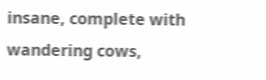insane, complete with wandering cows,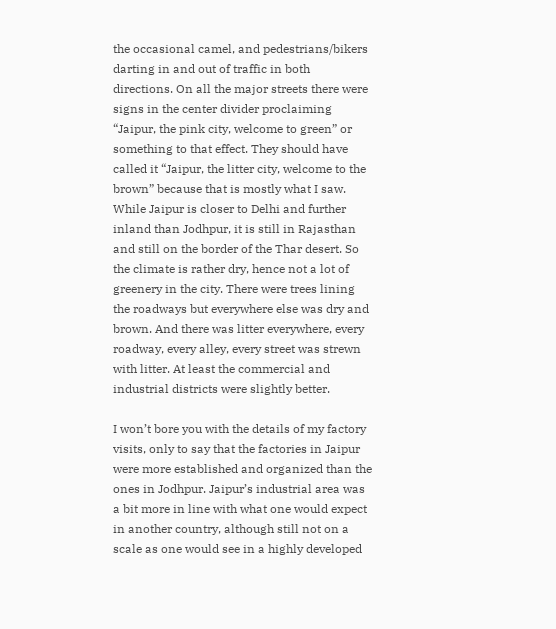the occasional camel, and pedestrians/bikers darting in and out of traffic in both directions. On all the major streets there were signs in the center divider proclaiming “Jaipur, the pink city, welcome to green” or something to that effect. They should have called it “Jaipur, the litter city, welcome to the brown” because that is mostly what I saw. While Jaipur is closer to Delhi and further inland than Jodhpur, it is still in Rajasthan and still on the border of the Thar desert. So the climate is rather dry, hence not a lot of greenery in the city. There were trees lining the roadways but everywhere else was dry and brown. And there was litter everywhere, every roadway, every alley, every street was strewn with litter. At least the commercial and industrial districts were slightly better.

I won’t bore you with the details of my factory visits, only to say that the factories in Jaipur were more established and organized than the ones in Jodhpur. Jaipur’s industrial area was a bit more in line with what one would expect in another country, although still not on a scale as one would see in a highly developed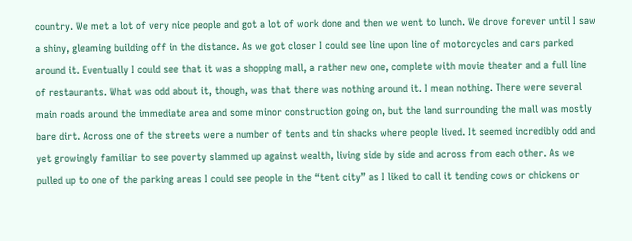country. We met a lot of very nice people and got a lot of work done and then we went to lunch. We drove forever until I saw a shiny, gleaming building off in the distance. As we got closer I could see line upon line of motorcycles and cars parked around it. Eventually I could see that it was a shopping mall, a rather new one, complete with movie theater and a full line of restaurants. What was odd about it, though, was that there was nothing around it. I mean nothing. There were several main roads around the immediate area and some minor construction going on, but the land surrounding the mall was mostly bare dirt. Across one of the streets were a number of tents and tin shacks where people lived. It seemed incredibly odd and yet growingly familiar to see poverty slammed up against wealth, living side by side and across from each other. As we pulled up to one of the parking areas I could see people in the “tent city” as I liked to call it tending cows or chickens or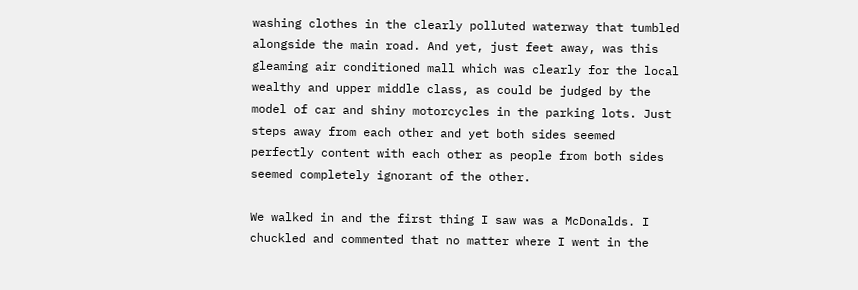washing clothes in the clearly polluted waterway that tumbled alongside the main road. And yet, just feet away, was this gleaming air conditioned mall which was clearly for the local wealthy and upper middle class, as could be judged by the model of car and shiny motorcycles in the parking lots. Just steps away from each other and yet both sides seemed perfectly content with each other as people from both sides seemed completely ignorant of the other.

We walked in and the first thing I saw was a McDonalds. I chuckled and commented that no matter where I went in the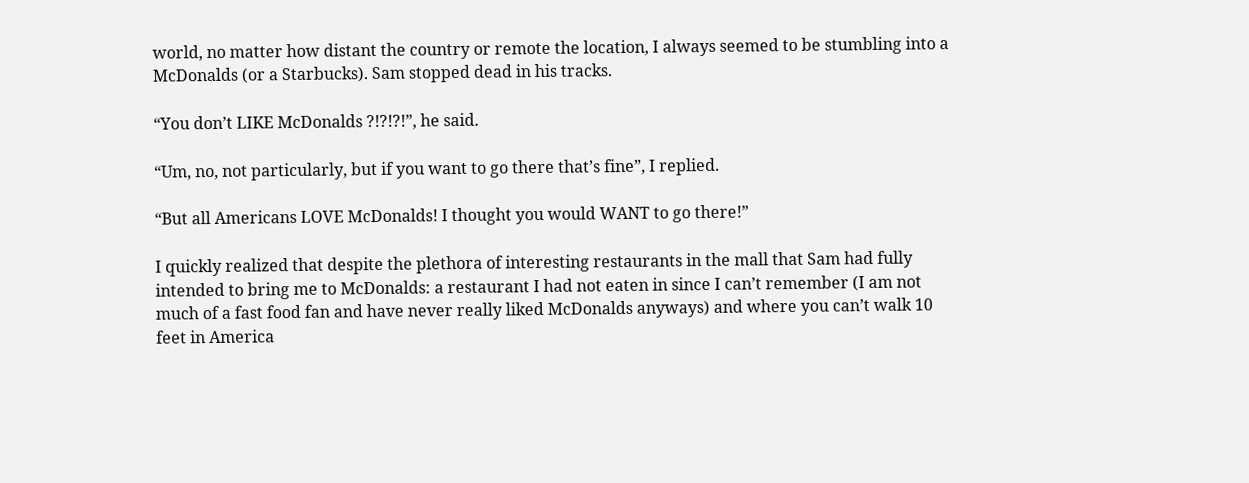world, no matter how distant the country or remote the location, I always seemed to be stumbling into a McDonalds (or a Starbucks). Sam stopped dead in his tracks.

“You don’t LIKE McDonalds ?!?!?!”, he said.

“Um, no, not particularly, but if you want to go there that’s fine”, I replied.

“But all Americans LOVE McDonalds! I thought you would WANT to go there!”

I quickly realized that despite the plethora of interesting restaurants in the mall that Sam had fully intended to bring me to McDonalds: a restaurant I had not eaten in since I can’t remember (I am not much of a fast food fan and have never really liked McDonalds anyways) and where you can’t walk 10 feet in America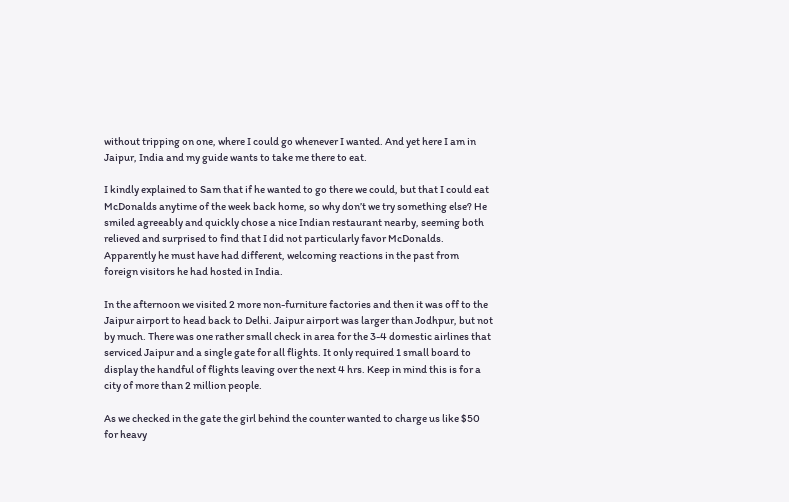without tripping on one, where I could go whenever I wanted. And yet here I am in Jaipur, India and my guide wants to take me there to eat.

I kindly explained to Sam that if he wanted to go there we could, but that I could eat McDonalds anytime of the week back home, so why don’t we try something else? He smiled agreeably and quickly chose a nice Indian restaurant nearby, seeming both relieved and surprised to find that I did not particularly favor McDonalds. Apparently he must have had different, welcoming reactions in the past from foreign visitors he had hosted in India.

In the afternoon we visited 2 more non-furniture factories and then it was off to the Jaipur airport to head back to Delhi. Jaipur airport was larger than Jodhpur, but not by much. There was one rather small check in area for the 3-4 domestic airlines that serviced Jaipur and a single gate for all flights. It only required 1 small board to display the handful of flights leaving over the next 4 hrs. Keep in mind this is for a city of more than 2 million people.

As we checked in the gate the girl behind the counter wanted to charge us like $50 for heavy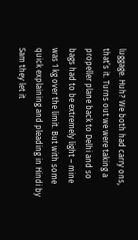luggage. Huh? We both had carry ons, that’s it. Turns out we were taking a propeller plane back to Delhi and so bags had to be extremely light – mine was 1 kg over the limit. But with some quick explaining and pleading in Hindi by Sam they let it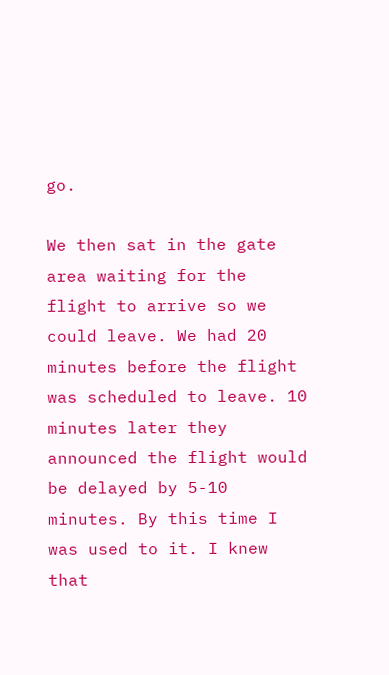go.

We then sat in the gate area waiting for the flight to arrive so we could leave. We had 20 minutes before the flight was scheduled to leave. 10 minutes later they announced the flight would be delayed by 5-10 minutes. By this time I was used to it. I knew that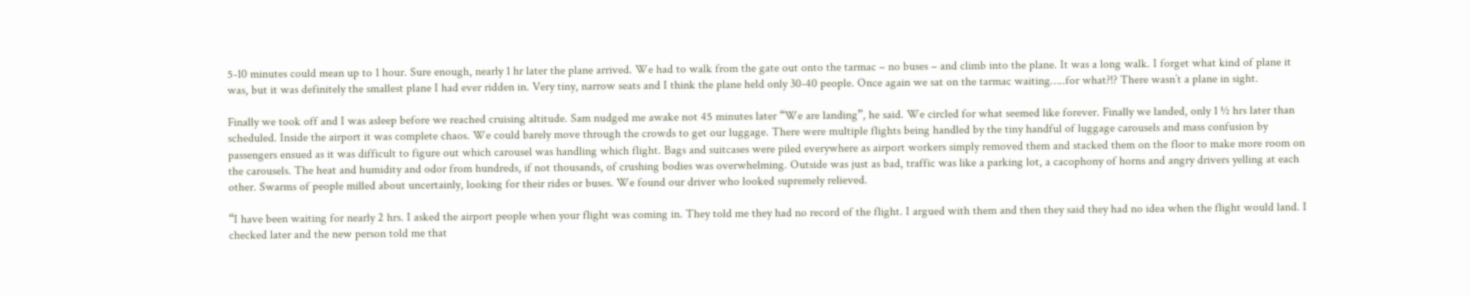5-10 minutes could mean up to 1 hour. Sure enough, nearly 1 hr later the plane arrived. We had to walk from the gate out onto the tarmac – no buses – and climb into the plane. It was a long walk. I forget what kind of plane it was, but it was definitely the smallest plane I had ever ridden in. Very tiny, narrow seats and I think the plane held only 30-40 people. Once again we sat on the tarmac waiting…..for what?!? There wasn’t a plane in sight.

Finally we took off and I was asleep before we reached cruising altitude. Sam nudged me awake not 45 minutes later “We are landing”, he said. We circled for what seemed like forever. Finally we landed, only 1 ½ hrs later than scheduled. Inside the airport it was complete chaos. We could barely move through the crowds to get our luggage. There were multiple flights being handled by the tiny handful of luggage carousels and mass confusion by passengers ensued as it was difficult to figure out which carousel was handling which flight. Bags and suitcases were piled everywhere as airport workers simply removed them and stacked them on the floor to make more room on the carousels. The heat and humidity and odor from hundreds, if not thousands, of crushing bodies was overwhelming. Outside was just as bad, traffic was like a parking lot, a cacophony of horns and angry drivers yelling at each other. Swarms of people milled about uncertainly, looking for their rides or buses. We found our driver who looked supremely relieved.

“I have been waiting for nearly 2 hrs. I asked the airport people when your flight was coming in. They told me they had no record of the flight. I argued with them and then they said they had no idea when the flight would land. I checked later and the new person told me that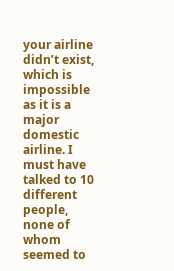your airline didn’t exist, which is impossible as it is a major domestic airline. I must have talked to 10 different people, none of whom seemed to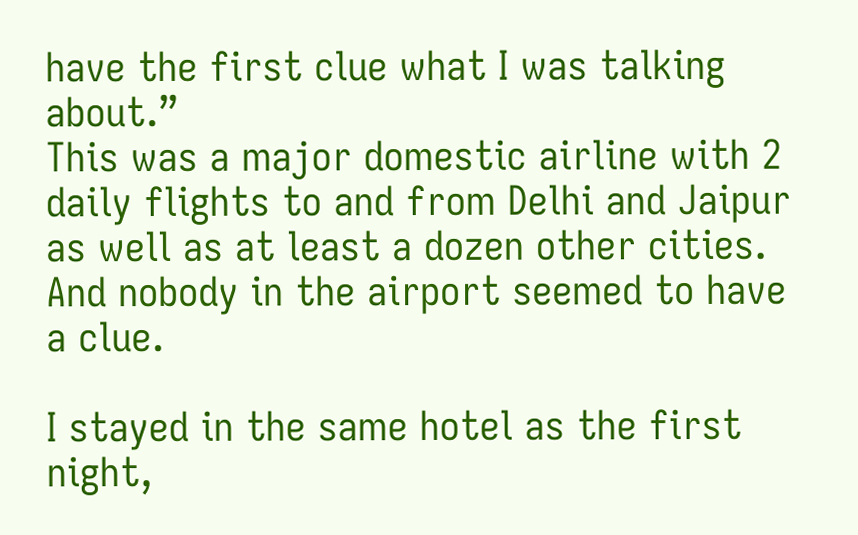have the first clue what I was talking about.”
This was a major domestic airline with 2 daily flights to and from Delhi and Jaipur as well as at least a dozen other cities. And nobody in the airport seemed to have a clue.

I stayed in the same hotel as the first night,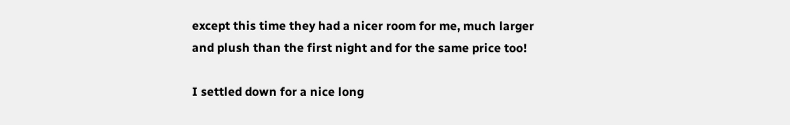except this time they had a nicer room for me, much larger and plush than the first night and for the same price too!

I settled down for a nice long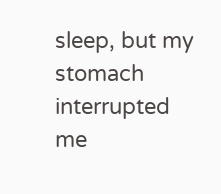sleep, but my stomach interrupted me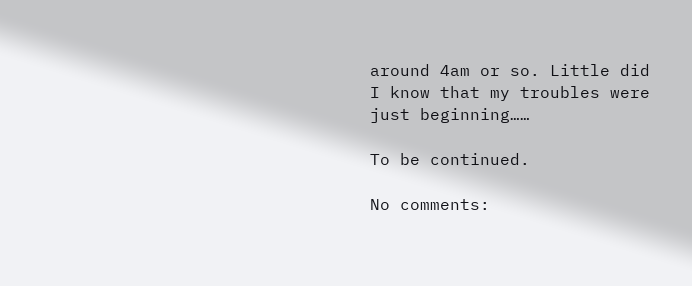around 4am or so. Little did I know that my troubles were just beginning……

To be continued.

No comments: